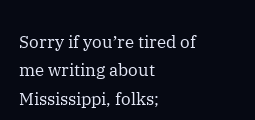Sorry if you’re tired of me writing about Mississippi, folks;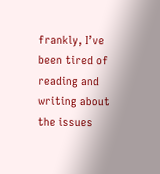frankly, I’ve been tired of reading and writing about the issues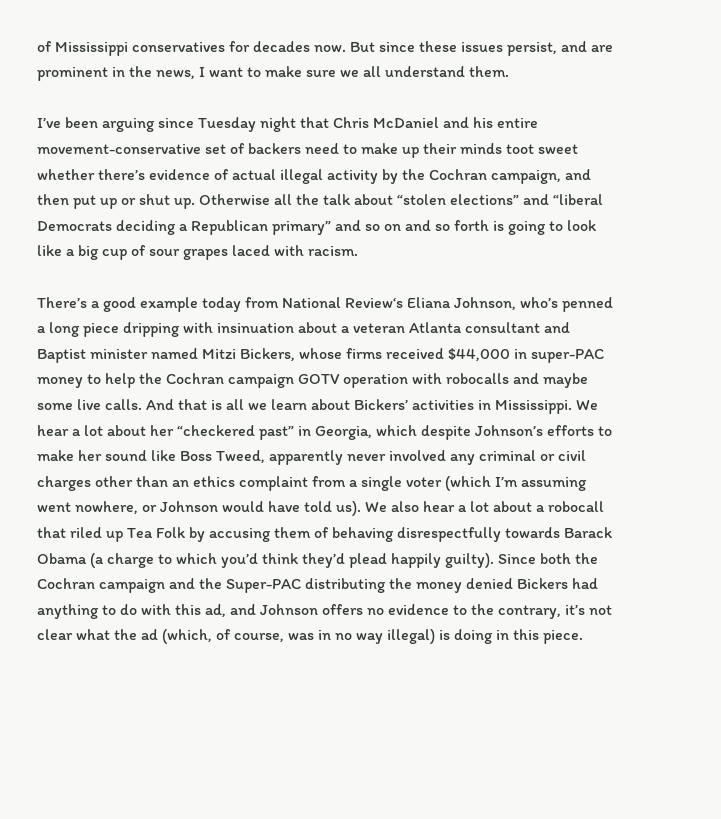of Mississippi conservatives for decades now. But since these issues persist, and are prominent in the news, I want to make sure we all understand them.

I’ve been arguing since Tuesday night that Chris McDaniel and his entire movement-conservative set of backers need to make up their minds toot sweet whether there’s evidence of actual illegal activity by the Cochran campaign, and then put up or shut up. Otherwise all the talk about “stolen elections” and “liberal Democrats deciding a Republican primary” and so on and so forth is going to look like a big cup of sour grapes laced with racism.

There’s a good example today from National Review‘s Eliana Johnson, who’s penned a long piece dripping with insinuation about a veteran Atlanta consultant and Baptist minister named Mitzi Bickers, whose firms received $44,000 in super-PAC money to help the Cochran campaign GOTV operation with robocalls and maybe some live calls. And that is all we learn about Bickers’ activities in Mississippi. We hear a lot about her “checkered past” in Georgia, which despite Johnson’s efforts to make her sound like Boss Tweed, apparently never involved any criminal or civil charges other than an ethics complaint from a single voter (which I’m assuming went nowhere, or Johnson would have told us). We also hear a lot about a robocall that riled up Tea Folk by accusing them of behaving disrespectfully towards Barack Obama (a charge to which you’d think they’d plead happily guilty). Since both the Cochran campaign and the Super-PAC distributing the money denied Bickers had anything to do with this ad, and Johnson offers no evidence to the contrary, it’s not clear what the ad (which, of course, was in no way illegal) is doing in this piece.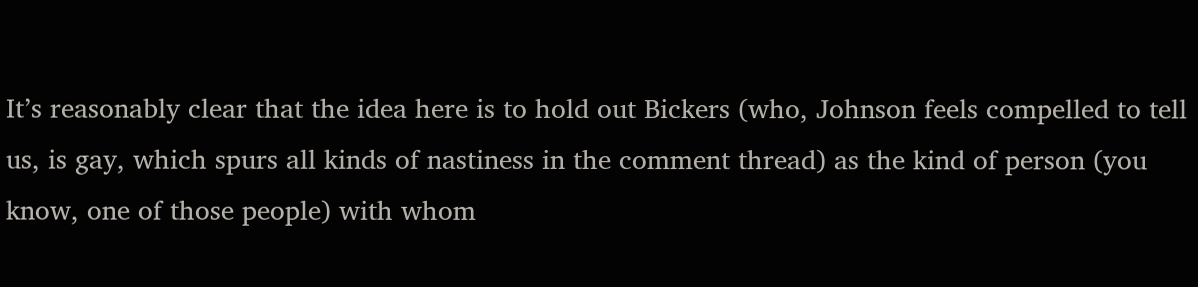It’s reasonably clear that the idea here is to hold out Bickers (who, Johnson feels compelled to tell us, is gay, which spurs all kinds of nastiness in the comment thread) as the kind of person (you know, one of those people) with whom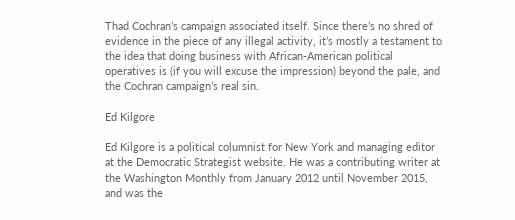Thad Cochran’s campaign associated itself. Since there’s no shred of evidence in the piece of any illegal activity, it’s mostly a testament to the idea that doing business with African-American political operatives is (if you will excuse the impression) beyond the pale, and the Cochran campaign’s real sin.

Ed Kilgore

Ed Kilgore is a political columnist for New York and managing editor at the Democratic Strategist website. He was a contributing writer at the Washington Monthly from January 2012 until November 2015, and was the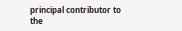principal contributor to the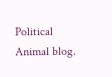Political Animal blog.